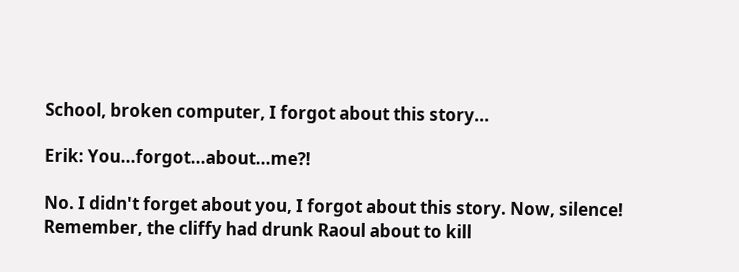School, broken computer, I forgot about this story...

Erik: You...forgot...about...me?!

No. I didn't forget about you, I forgot about this story. Now, silence! Remember, the cliffy had drunk Raoul about to kill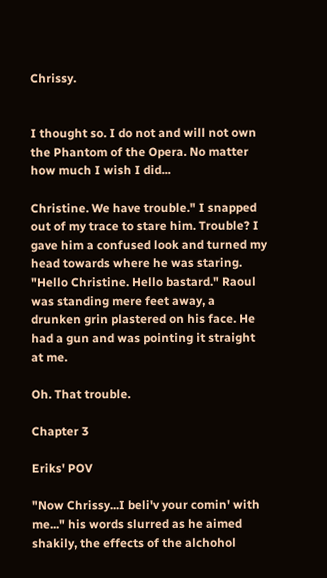Chrissy.


I thought so. I do not and will not own the Phantom of the Opera. No matter how much I wish I did...

Christine. We have trouble." I snapped out of my trace to stare him. Trouble? I gave him a confused look and turned my head towards where he was staring. "Hello Christine. Hello bastard." Raoul was standing mere feet away, a drunken grin plastered on his face. He had a gun and was pointing it straight at me.

Oh. That trouble.

Chapter 3

Eriks' POV

"Now Chrissy...I beli'v your comin' with me..." his words slurred as he aimed shakily, the effects of the alchohol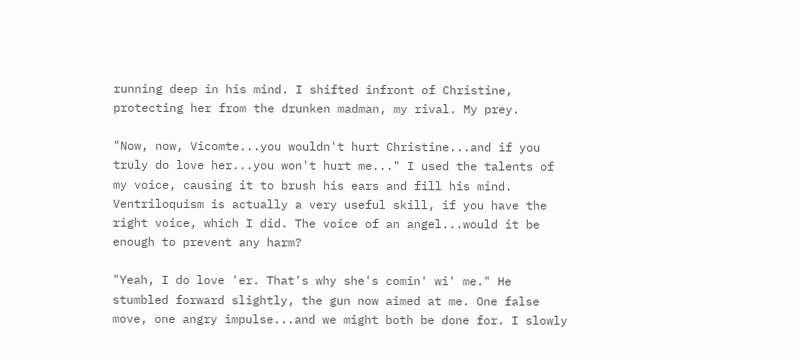running deep in his mind. I shifted infront of Christine, protecting her from the drunken madman, my rival. My prey.

"Now, now, Vicomte...you wouldn't hurt Christine...and if you truly do love her...you won't hurt me..." I used the talents of my voice, causing it to brush his ears and fill his mind. Ventriloquism is actually a very useful skill, if you have the right voice, which I did. The voice of an angel...would it be enough to prevent any harm?

"Yeah, I do love 'er. That's why she's comin' wi' me." He stumbled forward slightly, the gun now aimed at me. One false move, one angry impulse...and we might both be done for. I slowly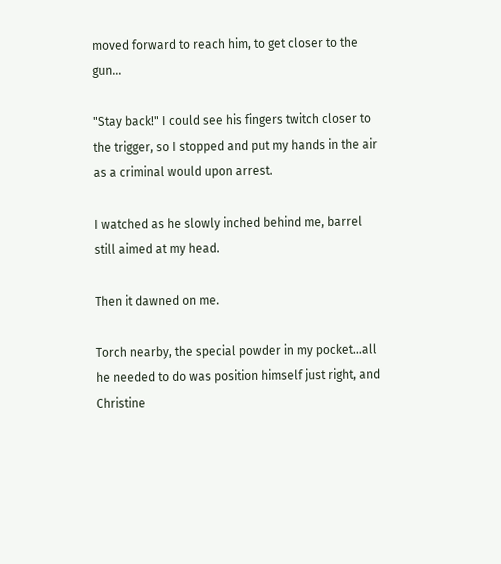moved forward to reach him, to get closer to the gun...

"Stay back!" I could see his fingers twitch closer to the trigger, so I stopped and put my hands in the air as a criminal would upon arrest.

I watched as he slowly inched behind me, barrel still aimed at my head.

Then it dawned on me.

Torch nearby, the special powder in my pocket...all he needed to do was position himself just right, and Christine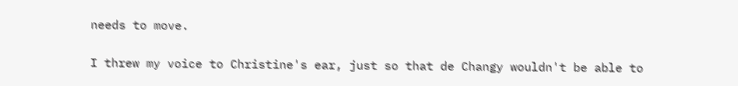needs to move.

I threw my voice to Christine's ear, just so that de Changy wouldn't be able to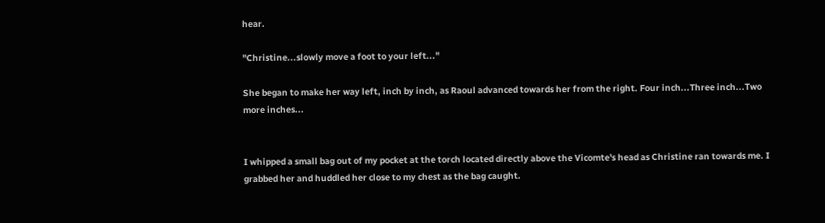hear.

"Christine...slowly move a foot to your left..."

She began to make her way left, inch by inch, as Raoul advanced towards her from the right. Four inch...Three inch...Two more inches...


I whipped a small bag out of my pocket at the torch located directly above the Vicomte's head as Christine ran towards me. I grabbed her and huddled her close to my chest as the bag caught.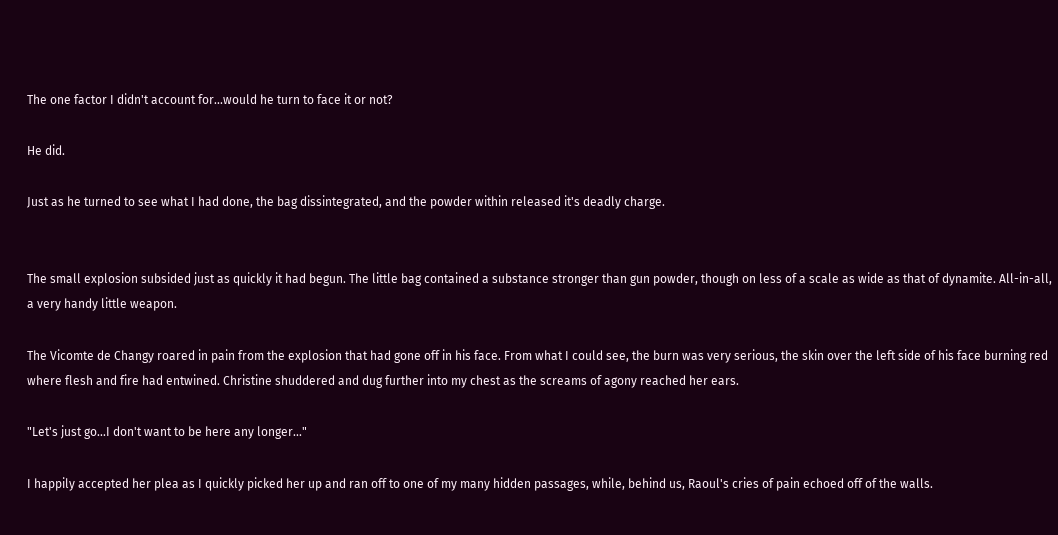The one factor I didn't account for...would he turn to face it or not?

He did.

Just as he turned to see what I had done, the bag dissintegrated, and the powder within released it's deadly charge.


The small explosion subsided just as quickly it had begun. The little bag contained a substance stronger than gun powder, though on less of a scale as wide as that of dynamite. All-in-all, a very handy little weapon.

The Vicomte de Changy roared in pain from the explosion that had gone off in his face. From what I could see, the burn was very serious, the skin over the left side of his face burning red where flesh and fire had entwined. Christine shuddered and dug further into my chest as the screams of agony reached her ears.

"Let's just go...I don't want to be here any longer..."

I happily accepted her plea as I quickly picked her up and ran off to one of my many hidden passages, while, behind us, Raoul's cries of pain echoed off of the walls.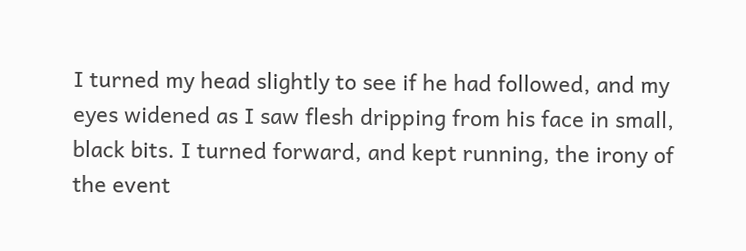I turned my head slightly to see if he had followed, and my eyes widened as I saw flesh dripping from his face in small, black bits. I turned forward, and kept running, the irony of the event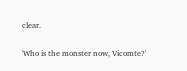clear.

'Who is the monster now, Vicomte?'